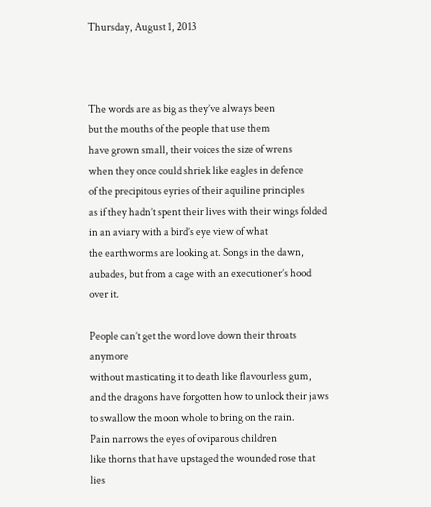Thursday, August 1, 2013



The words are as big as they’ve always been
but the mouths of the people that use them
have grown small, their voices the size of wrens
when they once could shriek like eagles in defence
of the precipitous eyries of their aquiline principles
as if they hadn’t spent their lives with their wings folded
in an aviary with a bird’s eye view of what
the earthworms are looking at. Songs in the dawn,
aubades, but from a cage with an executioner’s hood over it.

People can’t get the word love down their throats anymore
without masticating it to death like flavourless gum,
and the dragons have forgotten how to unlock their jaws
to swallow the moon whole to bring on the rain.
Pain narrows the eyes of oviparous children
like thorns that have upstaged the wounded rose that lies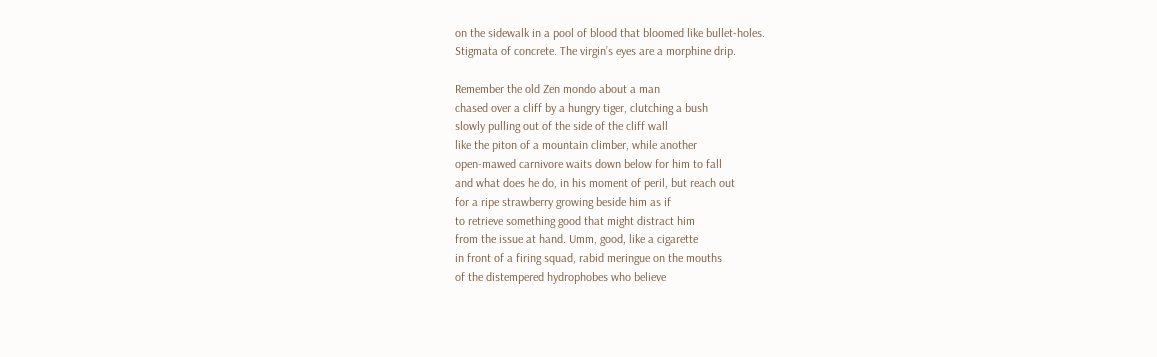on the sidewalk in a pool of blood that bloomed like bullet-holes.
Stigmata of concrete. The virgin’s eyes are a morphine drip.

Remember the old Zen mondo about a man
chased over a cliff by a hungry tiger, clutching a bush
slowly pulling out of the side of the cliff wall
like the piton of a mountain climber, while another
open-mawed carnivore waits down below for him to fall
and what does he do, in his moment of peril, but reach out
for a ripe strawberry growing beside him as if
to retrieve something good that might distract him
from the issue at hand. Umm, good, like a cigarette
in front of a firing squad, rabid meringue on the mouths
of the distempered hydrophobes who believe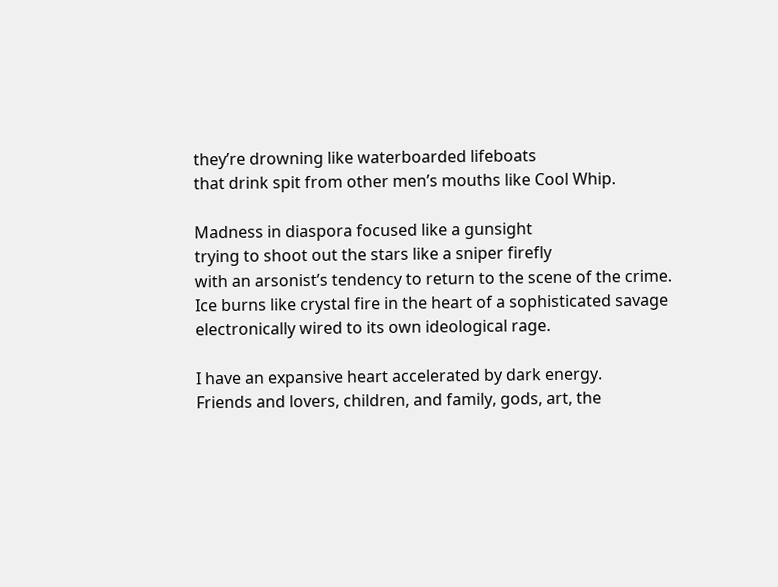they’re drowning like waterboarded lifeboats
that drink spit from other men’s mouths like Cool Whip.

Madness in diaspora focused like a gunsight
trying to shoot out the stars like a sniper firefly
with an arsonist’s tendency to return to the scene of the crime.
Ice burns like crystal fire in the heart of a sophisticated savage
electronically wired to its own ideological rage.

I have an expansive heart accelerated by dark energy.
Friends and lovers, children, and family, gods, art, the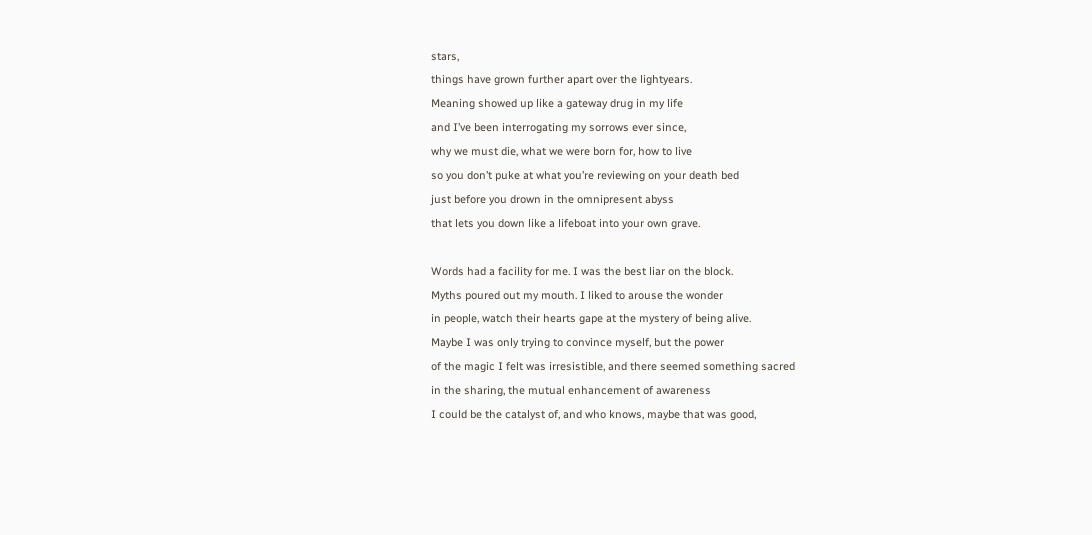stars,
things have grown further apart over the lightyears.
Meaning showed up like a gateway drug in my life
and I’ve been interrogating my sorrows ever since,
why we must die, what we were born for, how to live
so you don’t puke at what you’re reviewing on your death bed
just before you drown in the omnipresent abyss
that lets you down like a lifeboat into your own grave.

Words had a facility for me. I was the best liar on the block.
Myths poured out my mouth. I liked to arouse the wonder
in people, watch their hearts gape at the mystery of being alive.
Maybe I was only trying to convince myself, but the power
of the magic I felt was irresistible, and there seemed something sacred
in the sharing, the mutual enhancement of awareness
I could be the catalyst of, and who knows, maybe that was good,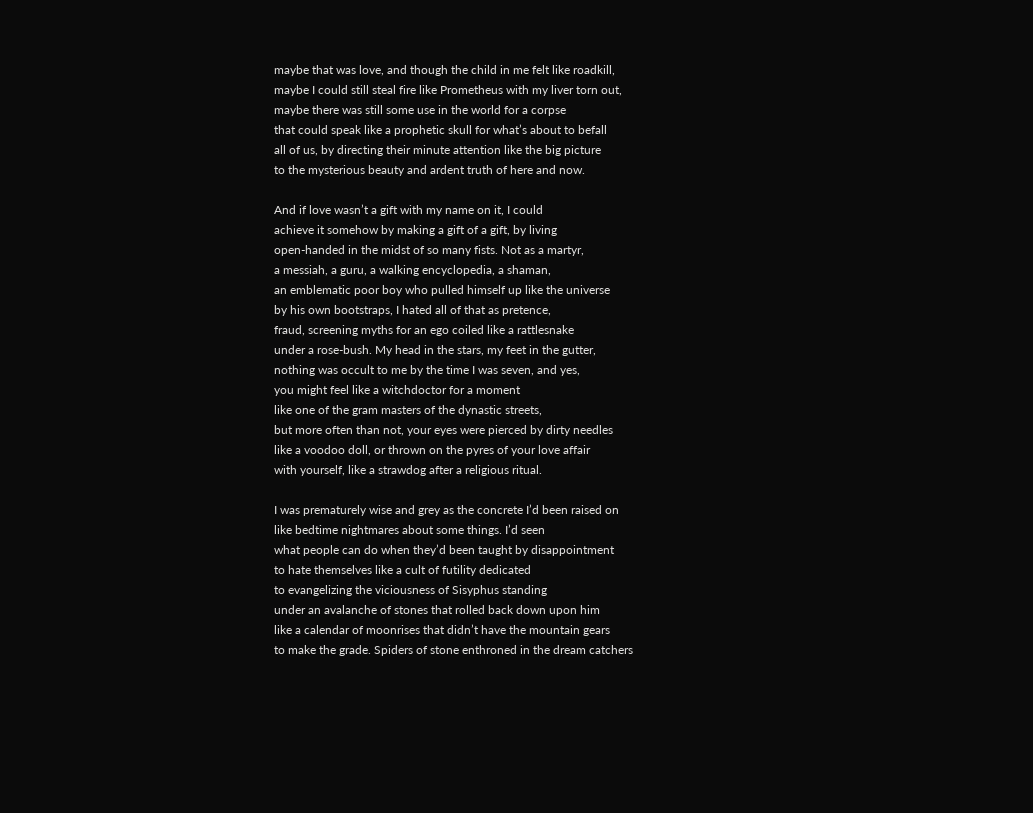maybe that was love, and though the child in me felt like roadkill,
maybe I could still steal fire like Prometheus with my liver torn out,
maybe there was still some use in the world for a corpse
that could speak like a prophetic skull for what’s about to befall
all of us, by directing their minute attention like the big picture
to the mysterious beauty and ardent truth of here and now.

And if love wasn’t a gift with my name on it, I could
achieve it somehow by making a gift of a gift, by living
open-handed in the midst of so many fists. Not as a martyr,
a messiah, a guru, a walking encyclopedia, a shaman,
an emblematic poor boy who pulled himself up like the universe
by his own bootstraps, I hated all of that as pretence,
fraud, screening myths for an ego coiled like a rattlesnake
under a rose-bush. My head in the stars, my feet in the gutter,
nothing was occult to me by the time I was seven, and yes,
you might feel like a witchdoctor for a moment
like one of the gram masters of the dynastic streets,
but more often than not, your eyes were pierced by dirty needles
like a voodoo doll, or thrown on the pyres of your love affair
with yourself, like a strawdog after a religious ritual.

I was prematurely wise and grey as the concrete I’d been raised on
like bedtime nightmares about some things. I’d seen
what people can do when they’d been taught by disappointment
to hate themselves like a cult of futility dedicated
to evangelizing the viciousness of Sisyphus standing
under an avalanche of stones that rolled back down upon him
like a calendar of moonrises that didn’t have the mountain gears
to make the grade. Spiders of stone enthroned in the dream catchers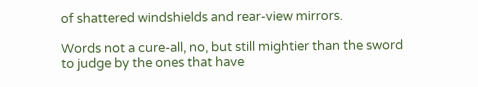of shattered windshields and rear-view mirrors.

Words not a cure-all, no, but still mightier than the sword
to judge by the ones that have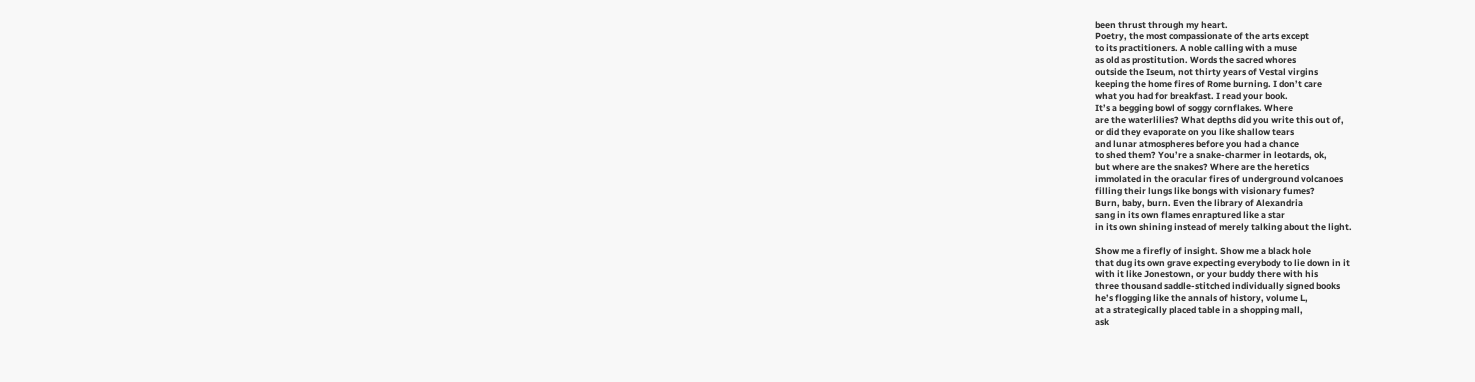been thrust through my heart.
Poetry, the most compassionate of the arts except
to its practitioners. A noble calling with a muse
as old as prostitution. Words the sacred whores
outside the Iseum, not thirty years of Vestal virgins
keeping the home fires of Rome burning. I don’t care
what you had for breakfast. I read your book.
It’s a begging bowl of soggy cornflakes. Where
are the waterlilies? What depths did you write this out of,
or did they evaporate on you like shallow tears
and lunar atmospheres before you had a chance
to shed them? You’re a snake-charmer in leotards, ok,
but where are the snakes? Where are the heretics
immolated in the oracular fires of underground volcanoes
filling their lungs like bongs with visionary fumes?
Burn, baby, burn. Even the library of Alexandria
sang in its own flames enraptured like a star
in its own shining instead of merely talking about the light.

Show me a firefly of insight. Show me a black hole
that dug its own grave expecting everybody to lie down in it
with it like Jonestown, or your buddy there with his
three thousand saddle-stitched individually signed books
he’s flogging like the annals of history, volume L,
at a strategically placed table in a shopping mall,
ask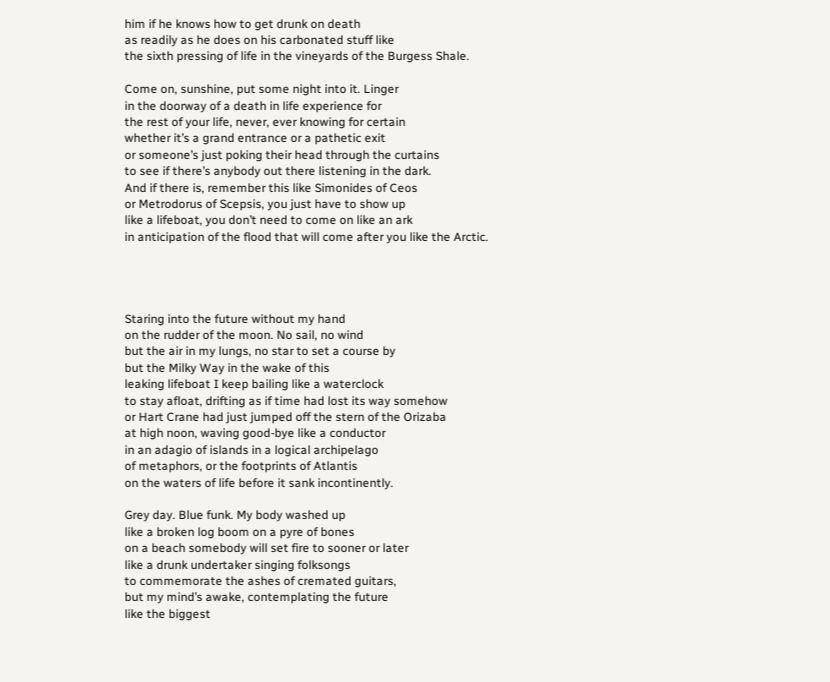him if he knows how to get drunk on death
as readily as he does on his carbonated stuff like
the sixth pressing of life in the vineyards of the Burgess Shale.

Come on, sunshine, put some night into it. Linger
in the doorway of a death in life experience for
the rest of your life, never, ever knowing for certain
whether it’s a grand entrance or a pathetic exit
or someone’s just poking their head through the curtains
to see if there’s anybody out there listening in the dark.
And if there is, remember this like Simonides of Ceos
or Metrodorus of Scepsis, you just have to show up
like a lifeboat, you don’t need to come on like an ark
in anticipation of the flood that will come after you like the Arctic.




Staring into the future without my hand
on the rudder of the moon. No sail, no wind
but the air in my lungs, no star to set a course by
but the Milky Way in the wake of this
leaking lifeboat I keep bailing like a waterclock
to stay afloat, drifting as if time had lost its way somehow
or Hart Crane had just jumped off the stern of the Orizaba
at high noon, waving good-bye like a conductor
in an adagio of islands in a logical archipelago
of metaphors, or the footprints of Atlantis
on the waters of life before it sank incontinently.

Grey day. Blue funk. My body washed up
like a broken log boom on a pyre of bones
on a beach somebody will set fire to sooner or later
like a drunk undertaker singing folksongs
to commemorate the ashes of cremated guitars,
but my mind’s awake, contemplating the future
like the biggest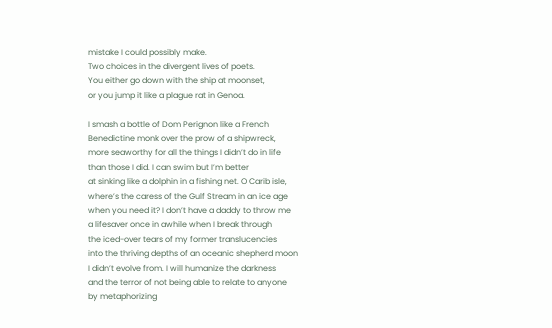mistake I could possibly make.
Two choices in the divergent lives of poets.
You either go down with the ship at moonset,
or you jump it like a plague rat in Genoa.

I smash a bottle of Dom Perignon like a French
Benedictine monk over the prow of a shipwreck,
more seaworthy for all the things I didn’t do in life
than those I did. I can swim but I’m better
at sinking like a dolphin in a fishing net. O Carib isle,
where’s the caress of the Gulf Stream in an ice age
when you need it? I don’t have a daddy to throw me
a lifesaver once in awhile when I break through
the iced-over tears of my former translucencies
into the thriving depths of an oceanic shepherd moon
I didn’t evolve from. I will humanize the darkness
and the terror of not being able to relate to anyone
by metaphorizing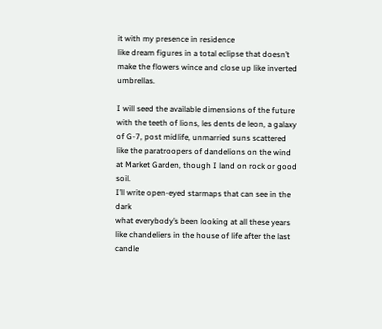it with my presence in residence
like dream figures in a total eclipse that doesn’t
make the flowers wince and close up like inverted umbrellas.

I will seed the available dimensions of the future
with the teeth of lions, les dents de leon, a galaxy
of G-7, post midlife, unmarried suns scattered
like the paratroopers of dandelions on the wind
at Market Garden, though I land on rock or good soil.
I’ll write open-eyed starmaps that can see in the dark
what everybody’s been looking at all these years
like chandeliers in the house of life after the last candle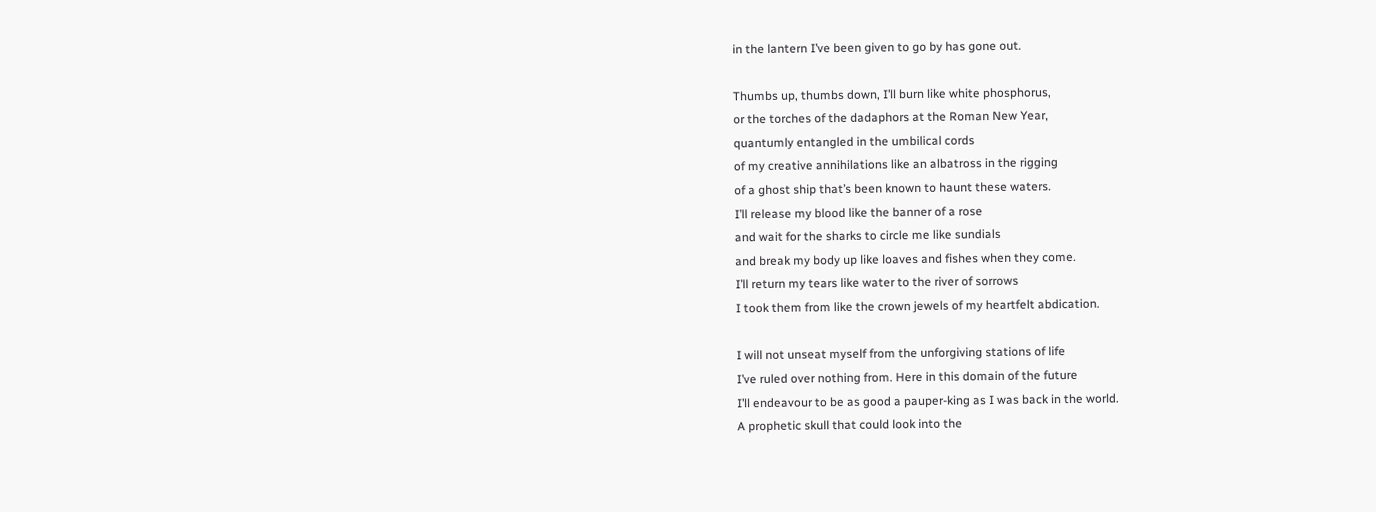in the lantern I’ve been given to go by has gone out.

Thumbs up, thumbs down, I’ll burn like white phosphorus,
or the torches of the dadaphors at the Roman New Year,
quantumly entangled in the umbilical cords
of my creative annihilations like an albatross in the rigging
of a ghost ship that’s been known to haunt these waters.
I’ll release my blood like the banner of a rose
and wait for the sharks to circle me like sundials
and break my body up like loaves and fishes when they come.
I’ll return my tears like water to the river of sorrows
I took them from like the crown jewels of my heartfelt abdication.

I will not unseat myself from the unforgiving stations of life
I’ve ruled over nothing from. Here in this domain of the future
I’ll endeavour to be as good a pauper-king as I was back in the world.
A prophetic skull that could look into the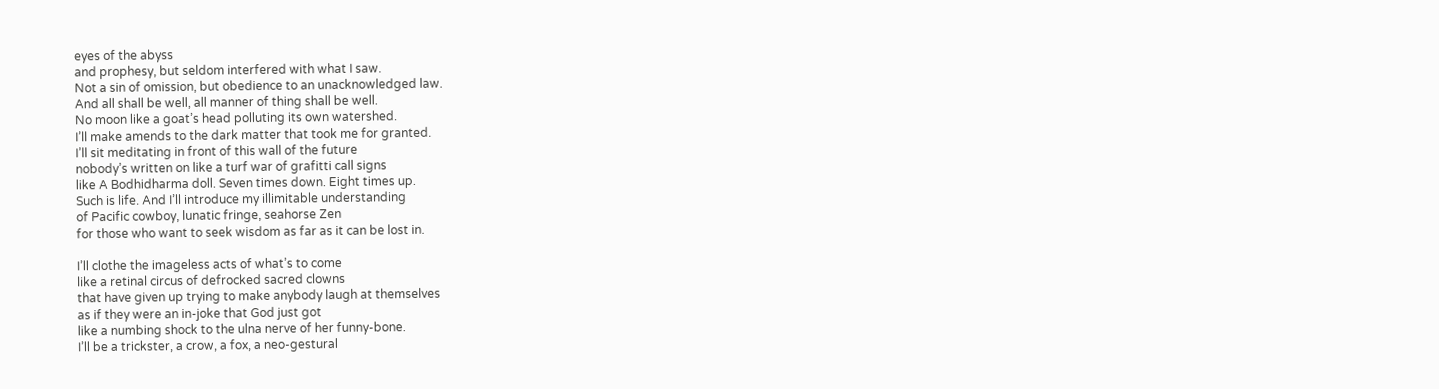eyes of the abyss
and prophesy, but seldom interfered with what I saw.
Not a sin of omission, but obedience to an unacknowledged law.
And all shall be well, all manner of thing shall be well.
No moon like a goat’s head polluting its own watershed.
I’ll make amends to the dark matter that took me for granted.
I’ll sit meditating in front of this wall of the future
nobody’s written on like a turf war of grafitti call signs
like A Bodhidharma doll. Seven times down. Eight times up.
Such is life. And I’ll introduce my illimitable understanding
of Pacific cowboy, lunatic fringe, seahorse Zen
for those who want to seek wisdom as far as it can be lost in.

I’ll clothe the imageless acts of what’s to come
like a retinal circus of defrocked sacred clowns
that have given up trying to make anybody laugh at themselves
as if they were an in-joke that God just got
like a numbing shock to the ulna nerve of her funny-bone.
I’ll be a trickster, a crow, a fox, a neo-gestural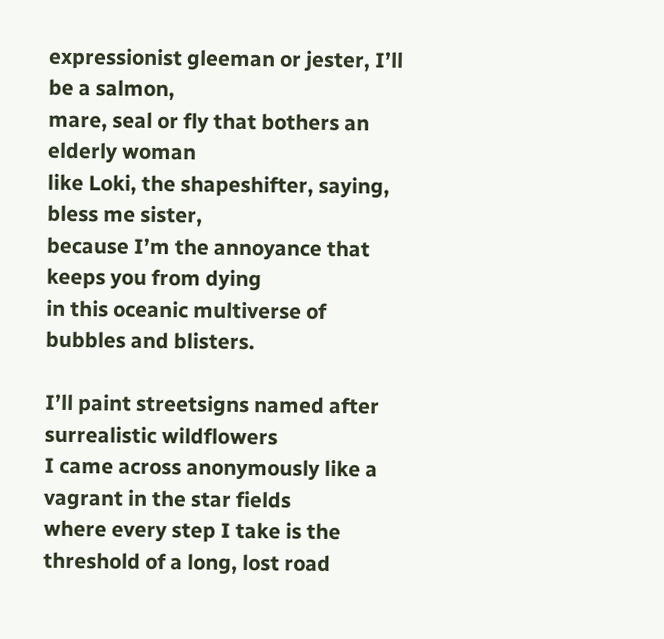expressionist gleeman or jester, I’ll be a salmon,
mare, seal or fly that bothers an elderly woman
like Loki, the shapeshifter, saying, bless me sister,
because I’m the annoyance that keeps you from dying
in this oceanic multiverse of bubbles and blisters.

I’ll paint streetsigns named after surrealistic wildflowers
I came across anonymously like a vagrant in the star fields
where every step I take is the threshold of a long, lost road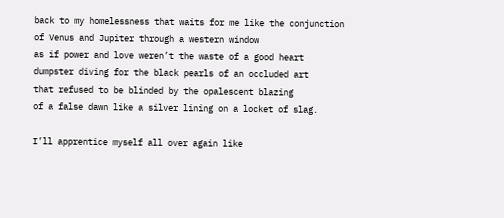back to my homelessness that waits for me like the conjunction
of Venus and Jupiter through a western window
as if power and love weren’t the waste of a good heart
dumpster diving for the black pearls of an occluded art
that refused to be blinded by the opalescent blazing
of a false dawn like a silver lining on a locket of slag.

I’ll apprentice myself all over again like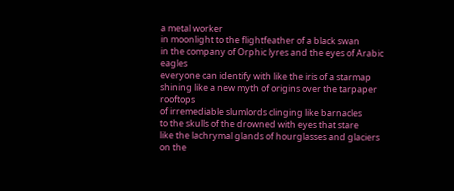a metal worker
in moonlight to the flightfeather of a black swan
in the company of Orphic lyres and the eyes of Arabic eagles
everyone can identify with like the iris of a starmap
shining like a new myth of origins over the tarpaper rooftops
of irremediable slumlords clinging like barnacles
to the skulls of the drowned with eyes that stare
like the lachrymal glands of hourglasses and glaciers
on the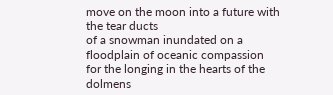move on the moon into a future with the tear ducts
of a snowman inundated on a floodplain of oceanic compassion
for the longing in the hearts of the dolmens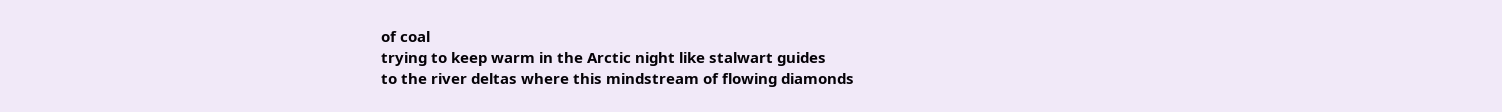of coal
trying to keep warm in the Arctic night like stalwart guides
to the river deltas where this mindstream of flowing diamonds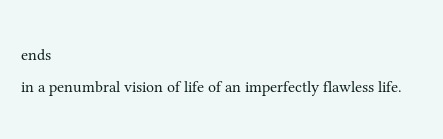ends
in a penumbral vision of life of an imperfectly flawless life.